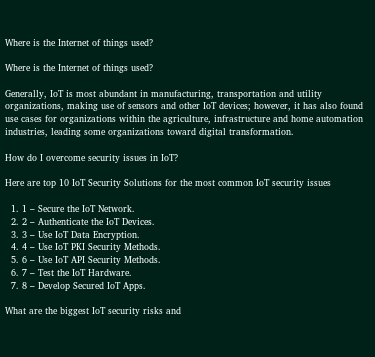Where is the Internet of things used?

Where is the Internet of things used?

Generally, IoT is most abundant in manufacturing, transportation and utility organizations, making use of sensors and other IoT devices; however, it has also found use cases for organizations within the agriculture, infrastructure and home automation industries, leading some organizations toward digital transformation.

How do I overcome security issues in IoT?

Here are top 10 IoT Security Solutions for the most common IoT security issues

  1. 1 – Secure the IoT Network.
  2. 2 – Authenticate the IoT Devices.
  3. 3 – Use IoT Data Encryption.
  4. 4 – Use IoT PKI Security Methods.
  5. 6 – Use IoT API Security Methods.
  6. 7 – Test the IoT Hardware.
  7. 8 – Develop Secured IoT Apps.

What are the biggest IoT security risks and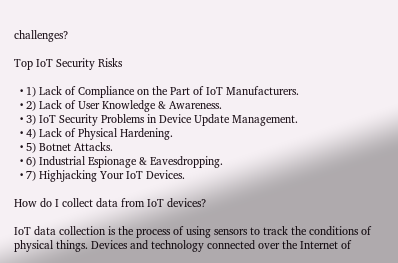challenges?

Top IoT Security Risks

  • 1) Lack of Compliance on the Part of IoT Manufacturers.
  • 2) Lack of User Knowledge & Awareness.
  • 3) IoT Security Problems in Device Update Management.
  • 4) Lack of Physical Hardening.
  • 5) Botnet Attacks.
  • 6) Industrial Espionage & Eavesdropping.
  • 7) Highjacking Your IoT Devices.

How do I collect data from IoT devices?

IoT data collection is the process of using sensors to track the conditions of physical things. Devices and technology connected over the Internet of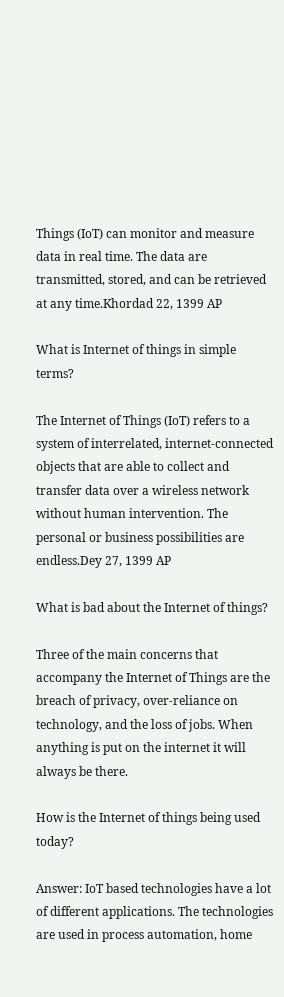Things (IoT) can monitor and measure data in real time. The data are transmitted, stored, and can be retrieved at any time.Khordad 22, 1399 AP

What is Internet of things in simple terms?

The Internet of Things (IoT) refers to a system of interrelated, internet-connected objects that are able to collect and transfer data over a wireless network without human intervention. The personal or business possibilities are endless.Dey 27, 1399 AP

What is bad about the Internet of things?

Three of the main concerns that accompany the Internet of Things are the breach of privacy, over-reliance on technology, and the loss of jobs. When anything is put on the internet it will always be there.

How is the Internet of things being used today?

Answer: IoT based technologies have a lot of different applications. The technologies are used in process automation, home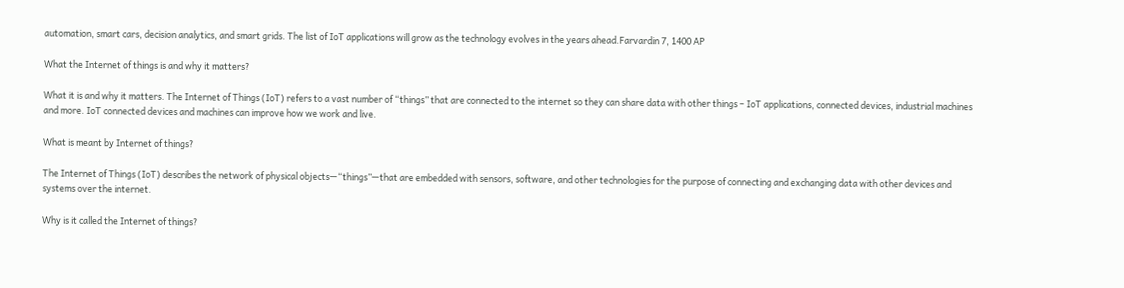automation, smart cars, decision analytics, and smart grids. The list of IoT applications will grow as the technology evolves in the years ahead.Farvardin 7, 1400 AP

What the Internet of things is and why it matters?

What it is and why it matters. The Internet of Things (IoT) refers to a vast number of “things” that are connected to the internet so they can share data with other things – IoT applications, connected devices, industrial machines and more. IoT connected devices and machines can improve how we work and live.

What is meant by Internet of things?

The Internet of Things (IoT) describes the network of physical objects—“things”—that are embedded with sensors, software, and other technologies for the purpose of connecting and exchanging data with other devices and systems over the internet.

Why is it called the Internet of things?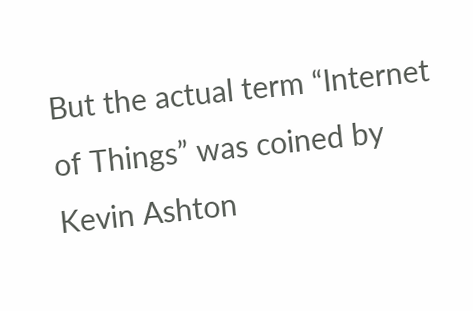But the actual term “Internet of Things” was coined by Kevin Ashton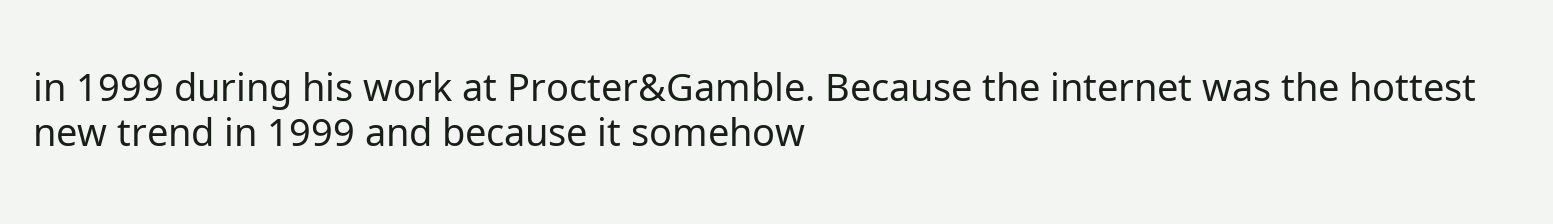in 1999 during his work at Procter&Gamble. Because the internet was the hottest new trend in 1999 and because it somehow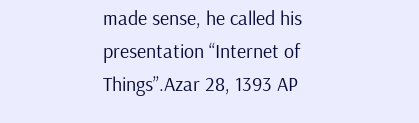made sense, he called his presentation “Internet of Things”.Azar 28, 1393 AP